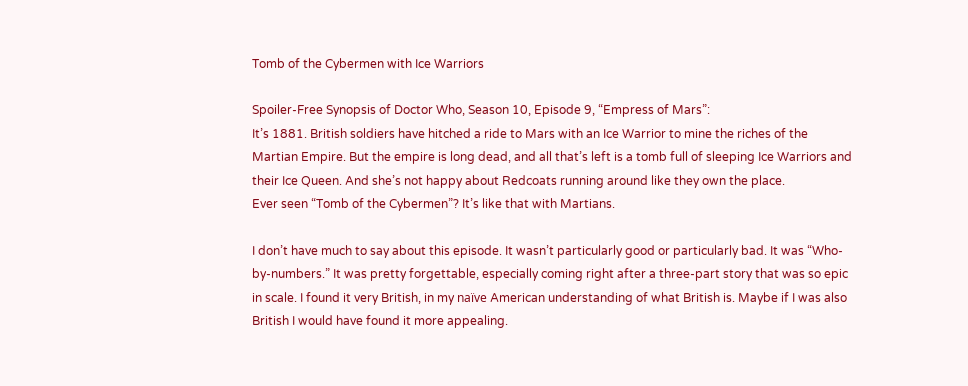Tomb of the Cybermen with Ice Warriors

Spoiler-Free Synopsis of Doctor Who, Season 10, Episode 9, “Empress of Mars”:
It’s 1881. British soldiers have hitched a ride to Mars with an Ice Warrior to mine the riches of the Martian Empire. But the empire is long dead, and all that’s left is a tomb full of sleeping Ice Warriors and their Ice Queen. And she’s not happy about Redcoats running around like they own the place.
Ever seen “Tomb of the Cybermen”? It’s like that with Martians.

I don’t have much to say about this episode. It wasn’t particularly good or particularly bad. It was “Who-by-numbers.” It was pretty forgettable, especially coming right after a three-part story that was so epic in scale. I found it very British, in my naïve American understanding of what British is. Maybe if I was also British I would have found it more appealing.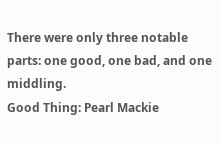There were only three notable parts: one good, one bad, and one middling.
Good Thing: Pearl Mackie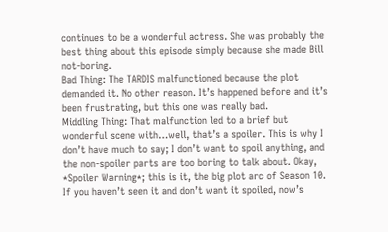continues to be a wonderful actress. She was probably the best thing about this episode simply because she made Bill not-boring.
Bad Thing: The TARDIS malfunctioned because the plot demanded it. No other reason. It’s happened before and it’s been frustrating, but this one was really bad.
Middling Thing: That malfunction led to a brief but wonderful scene with…well, that’s a spoiler. This is why I don’t have much to say; I don’t want to spoil anything, and the non-spoiler parts are too boring to talk about. Okay, *Spoiler Warning*; this is it, the big plot arc of Season 10. If you haven’t seen it and don’t want it spoiled, now’s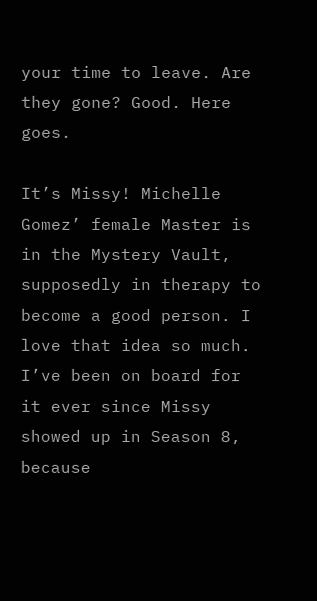your time to leave. Are they gone? Good. Here goes.

It’s Missy! Michelle Gomez’ female Master is in the Mystery Vault, supposedly in therapy to become a good person. I love that idea so much. I’ve been on board for it ever since Missy showed up in Season 8, because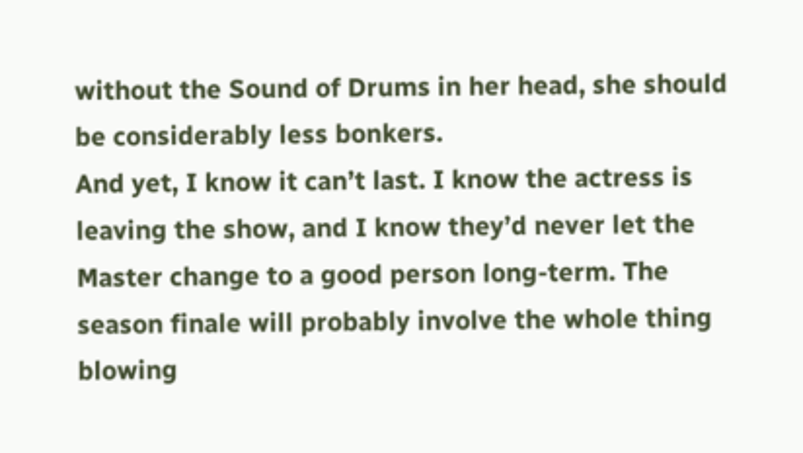without the Sound of Drums in her head, she should be considerably less bonkers.
And yet, I know it can’t last. I know the actress is leaving the show, and I know they’d never let the Master change to a good person long-term. The season finale will probably involve the whole thing blowing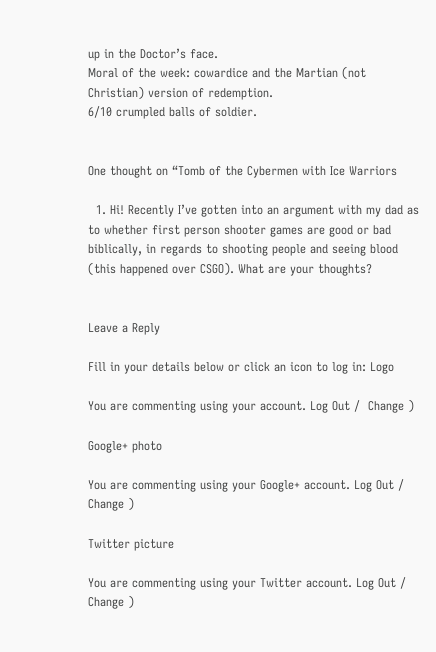up in the Doctor’s face.
Moral of the week: cowardice and the Martian (not Christian) version of redemption.
6/10 crumpled balls of soldier.


One thought on “Tomb of the Cybermen with Ice Warriors

  1. Hi! Recently I’ve gotten into an argument with my dad as to whether first person shooter games are good or bad biblically, in regards to shooting people and seeing blood (this happened over CSGO). What are your thoughts?


Leave a Reply

Fill in your details below or click an icon to log in: Logo

You are commenting using your account. Log Out /  Change )

Google+ photo

You are commenting using your Google+ account. Log Out /  Change )

Twitter picture

You are commenting using your Twitter account. Log Out /  Change )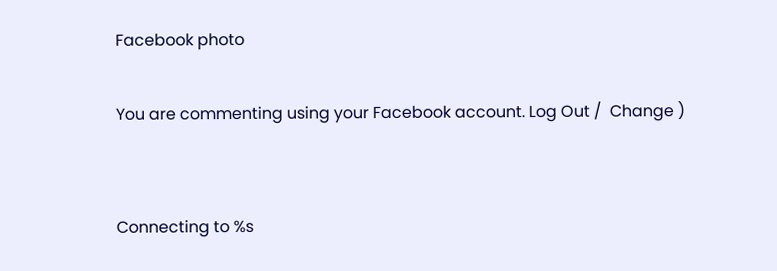Facebook photo

You are commenting using your Facebook account. Log Out /  Change )


Connecting to %s